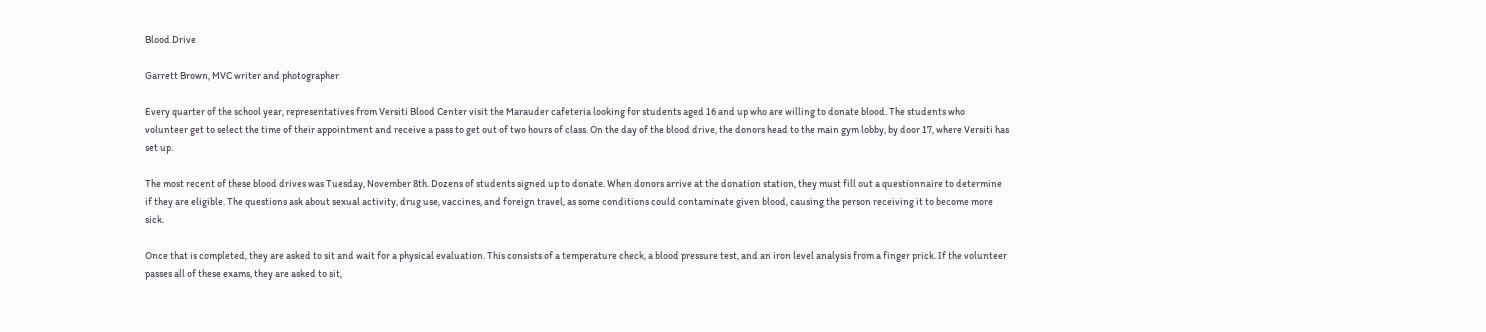Blood Drive

Garrett Brown, MVC writer and photographer

Every quarter of the school year, representatives from Versiti Blood Center visit the Marauder cafeteria looking for students aged 16 and up who are willing to donate blood. The students who volunteer get to select the time of their appointment and receive a pass to get out of two hours of class. On the day of the blood drive, the donors head to the main gym lobby, by door 17, where Versiti has set up.

The most recent of these blood drives was Tuesday, November 8th. Dozens of students signed up to donate. When donors arrive at the donation station, they must fill out a questionnaire to determine if they are eligible. The questions ask about sexual activity, drug use, vaccines, and foreign travel, as some conditions could contaminate given blood, causing the person receiving it to become more sick.

Once that is completed, they are asked to sit and wait for a physical evaluation. This consists of a temperature check, a blood pressure test, and an iron level analysis from a finger prick. If the volunteer passes all of these exams, they are asked to sit,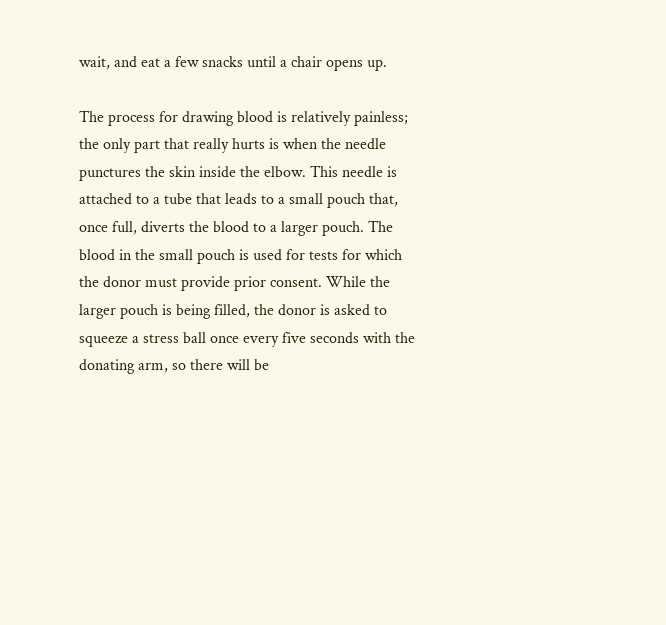wait, and eat a few snacks until a chair opens up.

The process for drawing blood is relatively painless; the only part that really hurts is when the needle punctures the skin inside the elbow. This needle is attached to a tube that leads to a small pouch that, once full, diverts the blood to a larger pouch. The blood in the small pouch is used for tests for which the donor must provide prior consent. While the larger pouch is being filled, the donor is asked to squeeze a stress ball once every five seconds with the donating arm, so there will be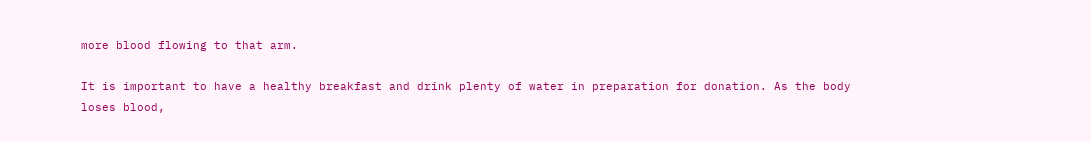more blood flowing to that arm.

It is important to have a healthy breakfast and drink plenty of water in preparation for donation. As the body loses blood,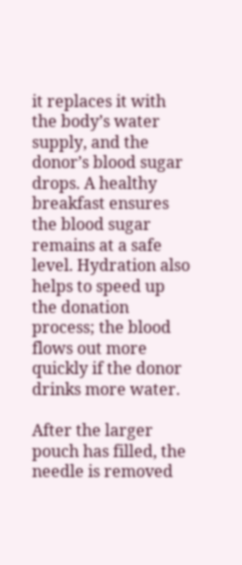it replaces it with the body’s water supply, and the donor’s blood sugar drops. A healthy breakfast ensures the blood sugar remains at a safe level. Hydration also helps to speed up the donation process; the blood flows out more quickly if the donor drinks more water.

After the larger pouch has filled, the needle is removed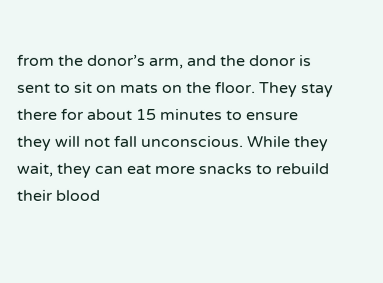from the donor’s arm, and the donor is sent to sit on mats on the floor. They stay there for about 15 minutes to ensure they will not fall unconscious. While they wait, they can eat more snacks to rebuild their blood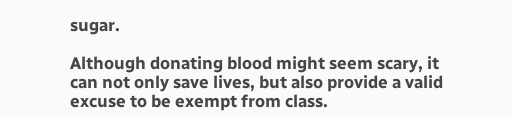sugar.

Although donating blood might seem scary, it can not only save lives, but also provide a valid excuse to be exempt from class.